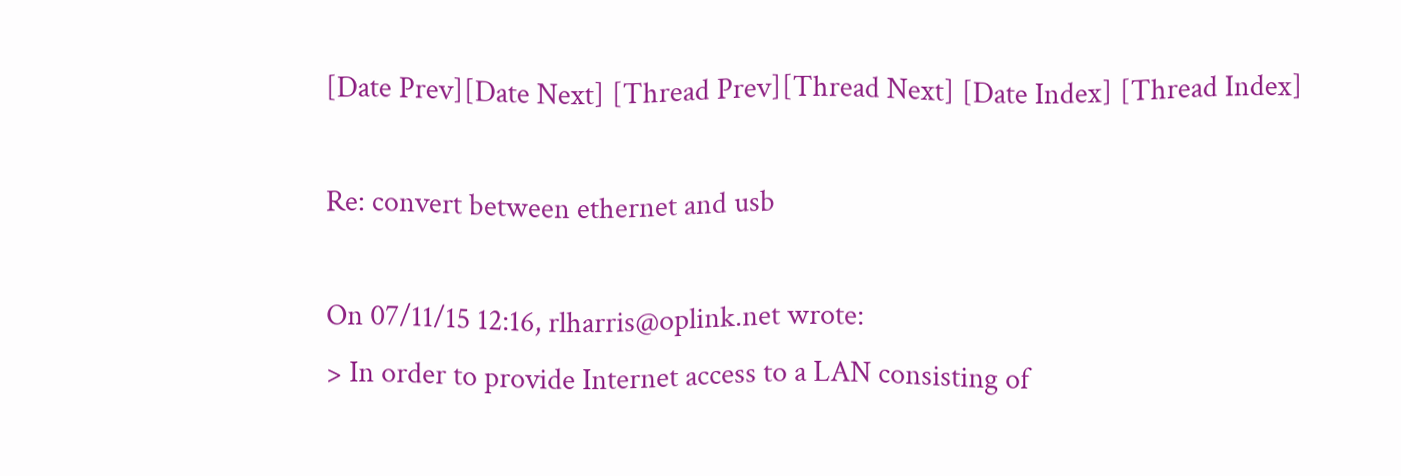[Date Prev][Date Next] [Thread Prev][Thread Next] [Date Index] [Thread Index]

Re: convert between ethernet and usb

On 07/11/15 12:16, rlharris@oplink.net wrote:
> In order to provide Internet access to a LAN consisting of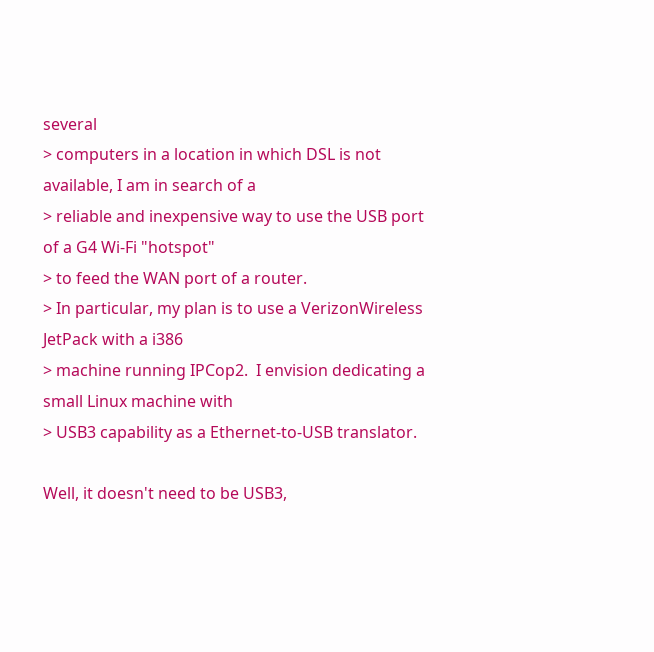several
> computers in a location in which DSL is not available, I am in search of a
> reliable and inexpensive way to use the USB port of a G4 Wi-Fi "hotspot"
> to feed the WAN port of a router.
> In particular, my plan is to use a VerizonWireless JetPack with a i386
> machine running IPCop2.  I envision dedicating a small Linux machine with
> USB3 capability as a Ethernet-to-USB translator.

Well, it doesn't need to be USB3,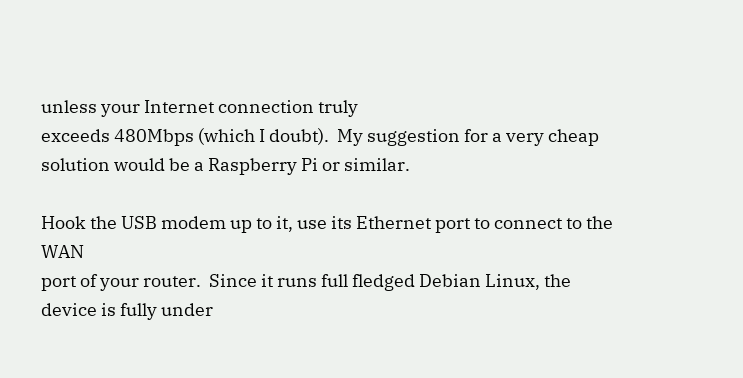unless your Internet connection truly
exceeds 480Mbps (which I doubt).  My suggestion for a very cheap
solution would be a Raspberry Pi or similar.

Hook the USB modem up to it, use its Ethernet port to connect to the WAN
port of your router.  Since it runs full fledged Debian Linux, the
device is fully under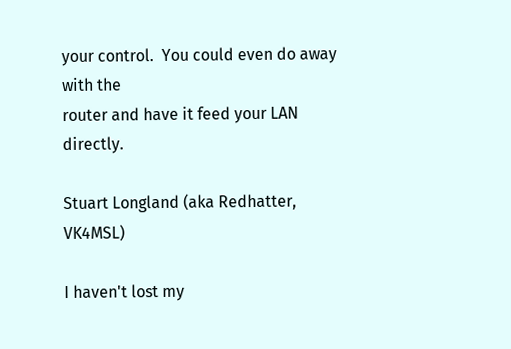your control.  You could even do away with the
router and have it feed your LAN directly.

Stuart Longland (aka Redhatter, VK4MSL)

I haven't lost my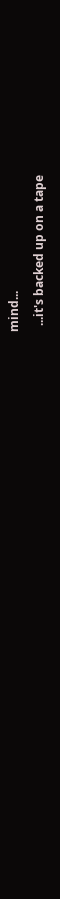mind...
  ...it's backed up on a tape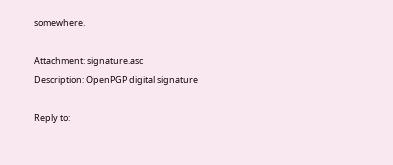somewhere.

Attachment: signature.asc
Description: OpenPGP digital signature

Reply to: